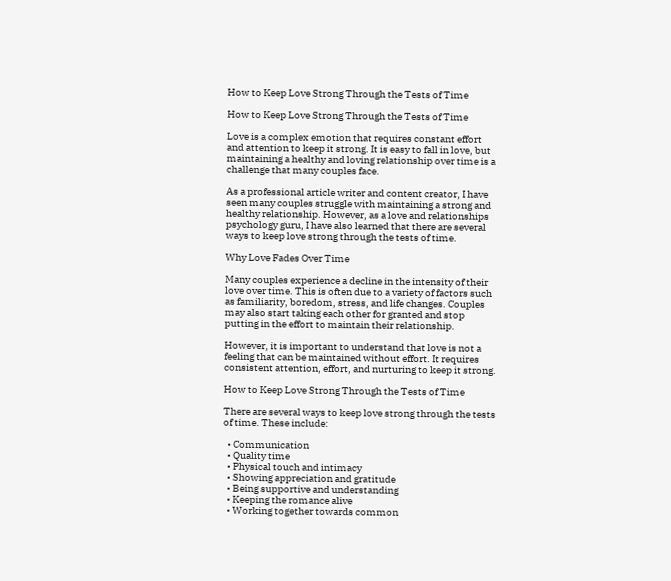How to Keep Love Strong Through the Tests of Time

How to Keep Love Strong Through the Tests of Time

Love is a complex emotion that requires constant effort and attention to keep it strong. It is easy to fall in love, but maintaining a healthy and loving relationship over time is a challenge that many couples face.

As a professional article writer and content creator, I have seen many couples struggle with maintaining a strong and healthy relationship. However, as a love and relationships psychology guru, I have also learned that there are several ways to keep love strong through the tests of time.

Why Love Fades Over Time

Many couples experience a decline in the intensity of their love over time. This is often due to a variety of factors such as familiarity, boredom, stress, and life changes. Couples may also start taking each other for granted and stop putting in the effort to maintain their relationship.

However, it is important to understand that love is not a feeling that can be maintained without effort. It requires consistent attention, effort, and nurturing to keep it strong.

How to Keep Love Strong Through the Tests of Time

There are several ways to keep love strong through the tests of time. These include:

  • Communication
  • Quality time
  • Physical touch and intimacy
  • Showing appreciation and gratitude
  • Being supportive and understanding
  • Keeping the romance alive
  • Working together towards common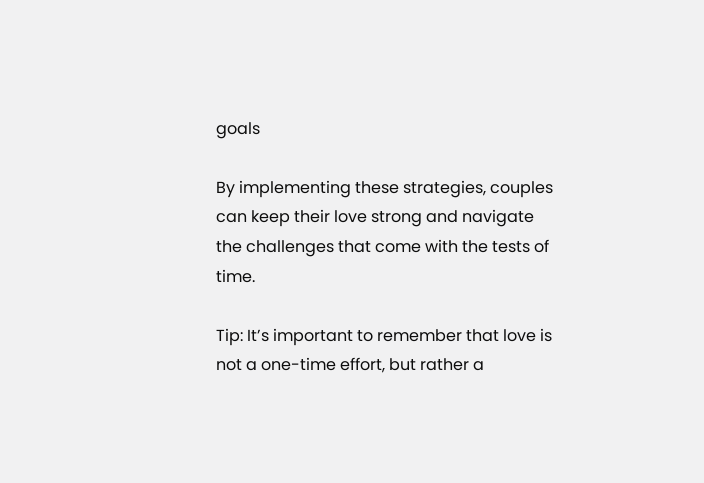goals

By implementing these strategies, couples can keep their love strong and navigate the challenges that come with the tests of time.

Tip: It’s important to remember that love is not a one-time effort, but rather a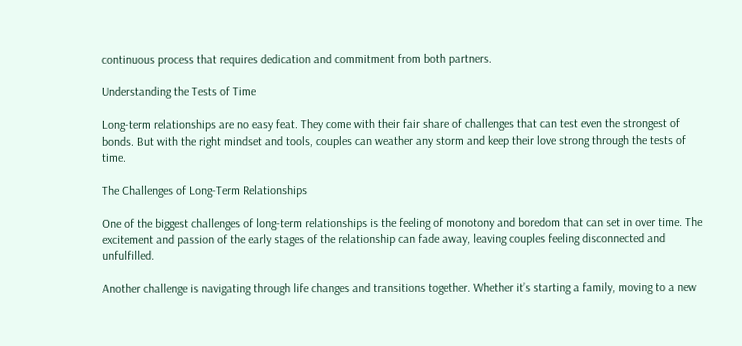continuous process that requires dedication and commitment from both partners.

Understanding the Tests of Time

Long-term relationships are no easy feat. They come with their fair share of challenges that can test even the strongest of bonds. But with the right mindset and tools, couples can weather any storm and keep their love strong through the tests of time.

The Challenges of Long-Term Relationships

One of the biggest challenges of long-term relationships is the feeling of monotony and boredom that can set in over time. The excitement and passion of the early stages of the relationship can fade away, leaving couples feeling disconnected and unfulfilled.

Another challenge is navigating through life changes and transitions together. Whether it’s starting a family, moving to a new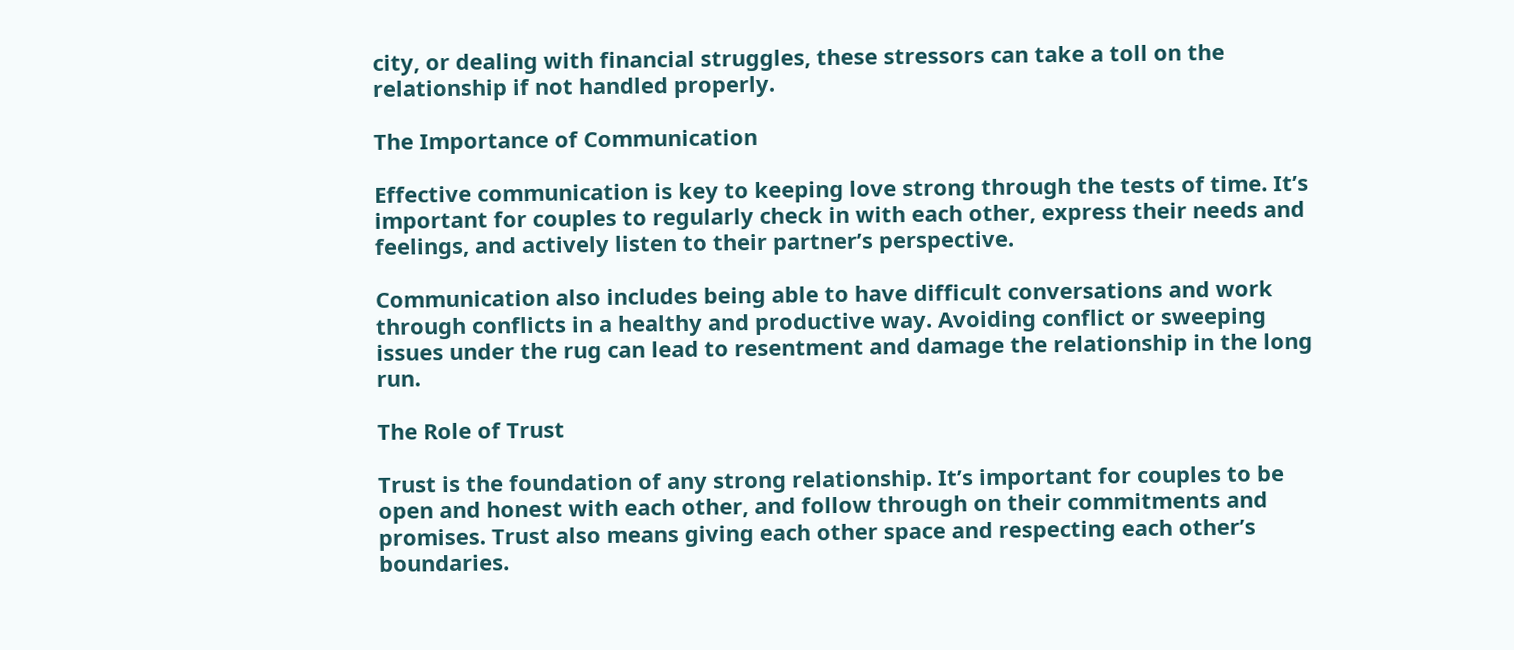city, or dealing with financial struggles, these stressors can take a toll on the relationship if not handled properly.

The Importance of Communication

Effective communication is key to keeping love strong through the tests of time. It’s important for couples to regularly check in with each other, express their needs and feelings, and actively listen to their partner’s perspective.

Communication also includes being able to have difficult conversations and work through conflicts in a healthy and productive way. Avoiding conflict or sweeping issues under the rug can lead to resentment and damage the relationship in the long run.

The Role of Trust

Trust is the foundation of any strong relationship. It’s important for couples to be open and honest with each other, and follow through on their commitments and promises. Trust also means giving each other space and respecting each other’s boundaries.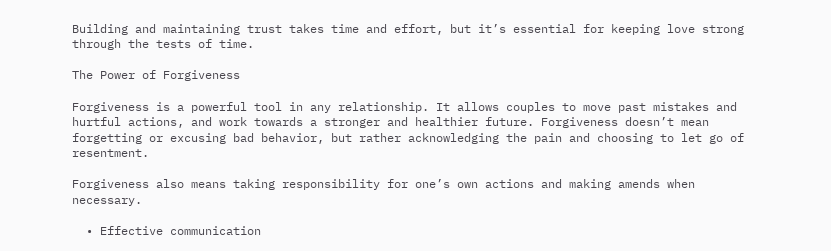Building and maintaining trust takes time and effort, but it’s essential for keeping love strong through the tests of time.

The Power of Forgiveness

Forgiveness is a powerful tool in any relationship. It allows couples to move past mistakes and hurtful actions, and work towards a stronger and healthier future. Forgiveness doesn’t mean forgetting or excusing bad behavior, but rather acknowledging the pain and choosing to let go of resentment.

Forgiveness also means taking responsibility for one’s own actions and making amends when necessary.

  • Effective communication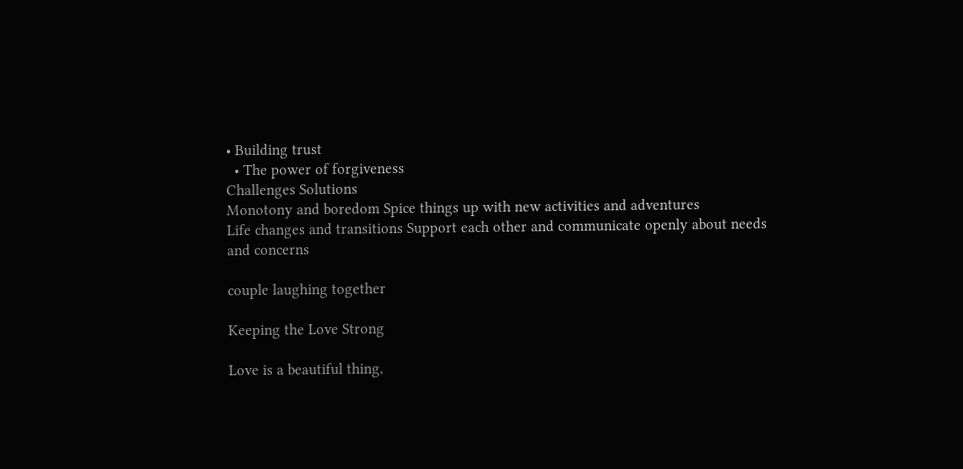• Building trust
  • The power of forgiveness
Challenges Solutions
Monotony and boredom Spice things up with new activities and adventures
Life changes and transitions Support each other and communicate openly about needs and concerns

couple laughing together

Keeping the Love Strong

Love is a beautiful thing,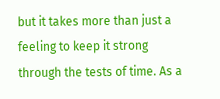but it takes more than just a feeling to keep it strong through the tests of time. As a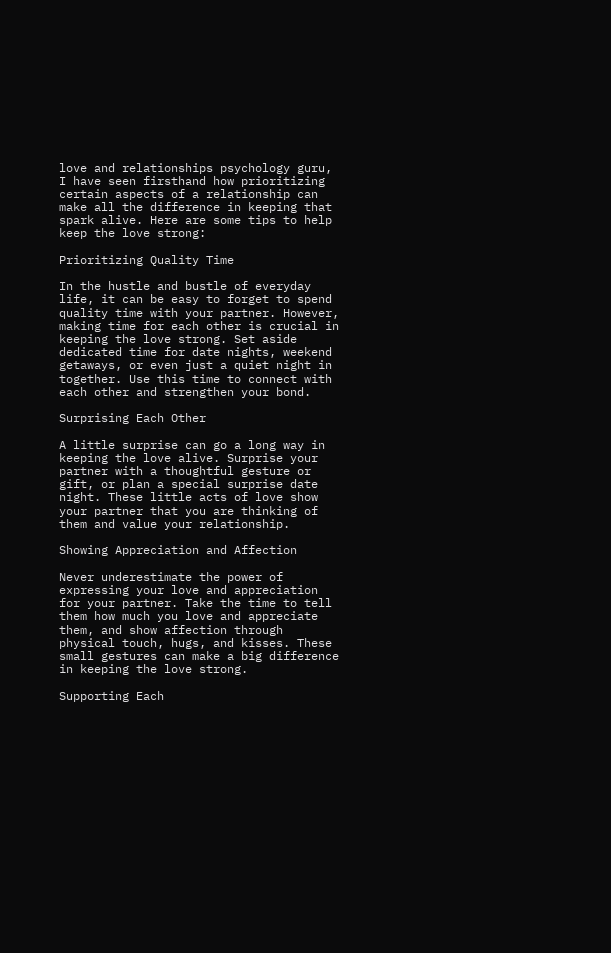love and relationships psychology guru, I have seen firsthand how prioritizing certain aspects of a relationship can make all the difference in keeping that spark alive. Here are some tips to help keep the love strong:

Prioritizing Quality Time

In the hustle and bustle of everyday life, it can be easy to forget to spend quality time with your partner. However, making time for each other is crucial in keeping the love strong. Set aside dedicated time for date nights, weekend getaways, or even just a quiet night in together. Use this time to connect with each other and strengthen your bond.

Surprising Each Other

A little surprise can go a long way in keeping the love alive. Surprise your partner with a thoughtful gesture or gift, or plan a special surprise date night. These little acts of love show your partner that you are thinking of them and value your relationship.

Showing Appreciation and Affection

Never underestimate the power of expressing your love and appreciation for your partner. Take the time to tell them how much you love and appreciate them, and show affection through physical touch, hugs, and kisses. These small gestures can make a big difference in keeping the love strong.

Supporting Each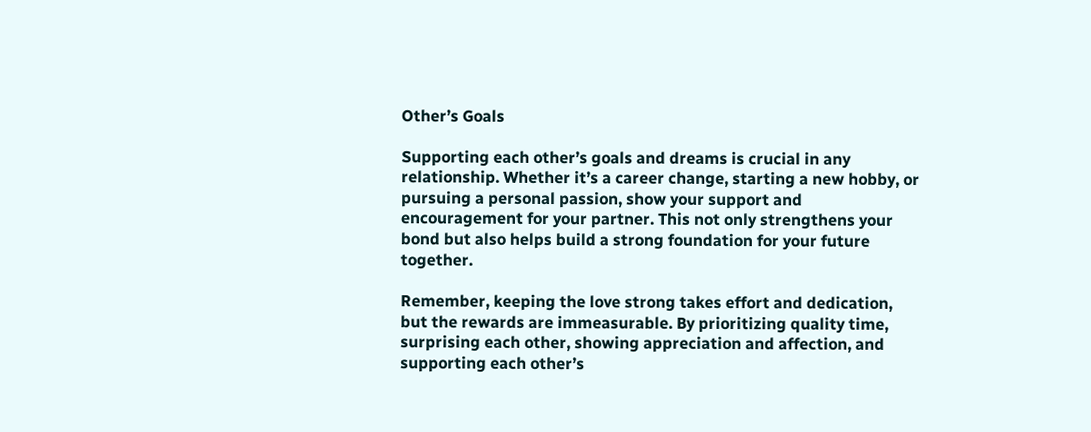Other’s Goals

Supporting each other’s goals and dreams is crucial in any relationship. Whether it’s a career change, starting a new hobby, or pursuing a personal passion, show your support and encouragement for your partner. This not only strengthens your bond but also helps build a strong foundation for your future together.

Remember, keeping the love strong takes effort and dedication, but the rewards are immeasurable. By prioritizing quality time, surprising each other, showing appreciation and affection, and supporting each other’s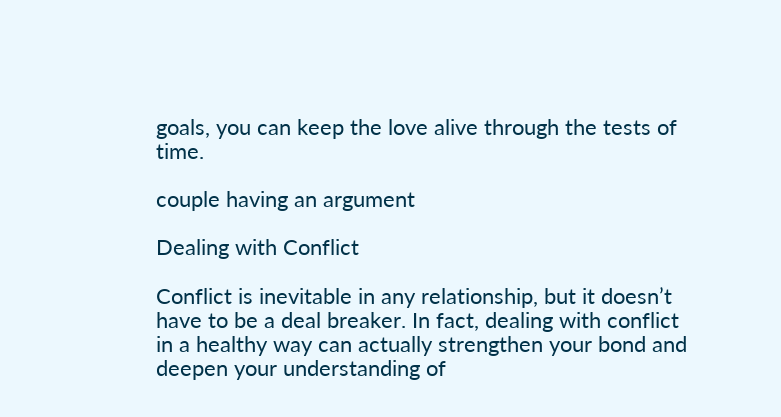goals, you can keep the love alive through the tests of time.

couple having an argument

Dealing with Conflict

Conflict is inevitable in any relationship, but it doesn’t have to be a deal breaker. In fact, dealing with conflict in a healthy way can actually strengthen your bond and deepen your understanding of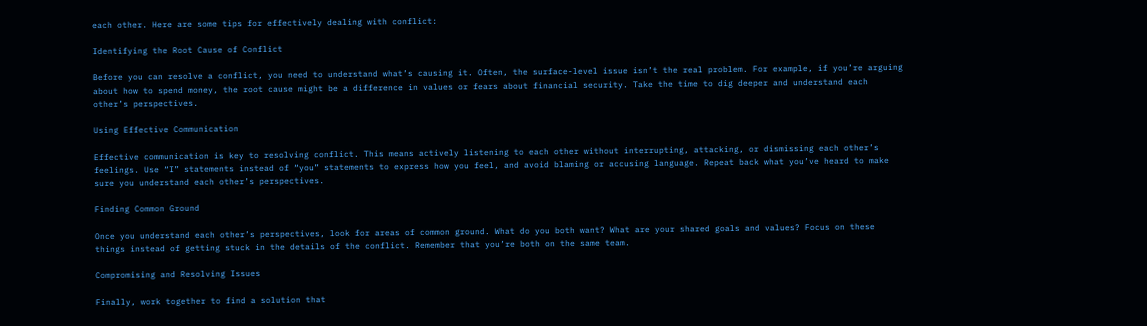each other. Here are some tips for effectively dealing with conflict:

Identifying the Root Cause of Conflict

Before you can resolve a conflict, you need to understand what’s causing it. Often, the surface-level issue isn’t the real problem. For example, if you’re arguing about how to spend money, the root cause might be a difference in values or fears about financial security. Take the time to dig deeper and understand each other’s perspectives.

Using Effective Communication

Effective communication is key to resolving conflict. This means actively listening to each other without interrupting, attacking, or dismissing each other’s feelings. Use “I” statements instead of “you” statements to express how you feel, and avoid blaming or accusing language. Repeat back what you’ve heard to make sure you understand each other’s perspectives.

Finding Common Ground

Once you understand each other’s perspectives, look for areas of common ground. What do you both want? What are your shared goals and values? Focus on these things instead of getting stuck in the details of the conflict. Remember that you’re both on the same team.

Compromising and Resolving Issues

Finally, work together to find a solution that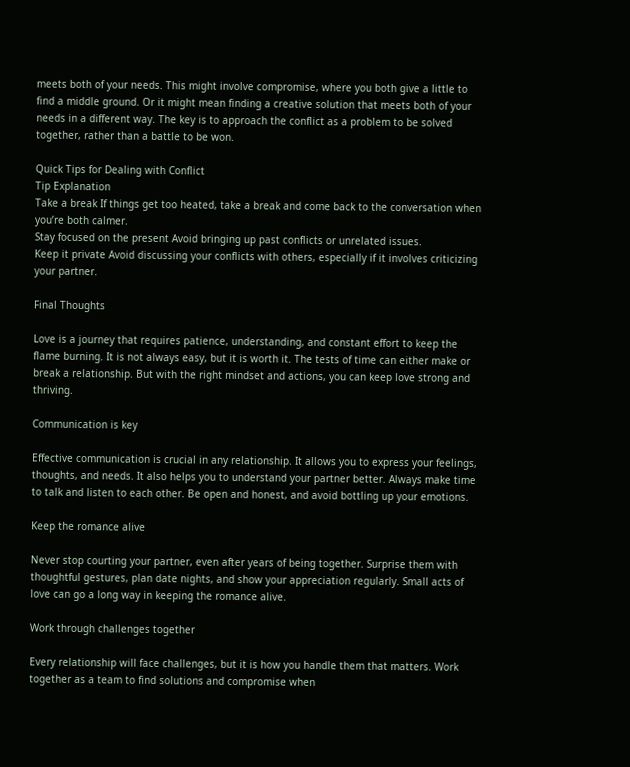meets both of your needs. This might involve compromise, where you both give a little to find a middle ground. Or it might mean finding a creative solution that meets both of your needs in a different way. The key is to approach the conflict as a problem to be solved together, rather than a battle to be won.

Quick Tips for Dealing with Conflict
Tip Explanation
Take a break If things get too heated, take a break and come back to the conversation when you’re both calmer.
Stay focused on the present Avoid bringing up past conflicts or unrelated issues.
Keep it private Avoid discussing your conflicts with others, especially if it involves criticizing your partner.

Final Thoughts

Love is a journey that requires patience, understanding, and constant effort to keep the flame burning. It is not always easy, but it is worth it. The tests of time can either make or break a relationship. But with the right mindset and actions, you can keep love strong and thriving.

Communication is key

Effective communication is crucial in any relationship. It allows you to express your feelings, thoughts, and needs. It also helps you to understand your partner better. Always make time to talk and listen to each other. Be open and honest, and avoid bottling up your emotions.

Keep the romance alive

Never stop courting your partner, even after years of being together. Surprise them with thoughtful gestures, plan date nights, and show your appreciation regularly. Small acts of love can go a long way in keeping the romance alive.

Work through challenges together

Every relationship will face challenges, but it is how you handle them that matters. Work together as a team to find solutions and compromise when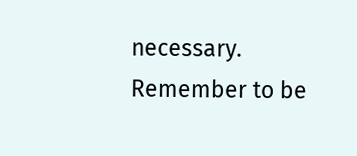necessary. Remember to be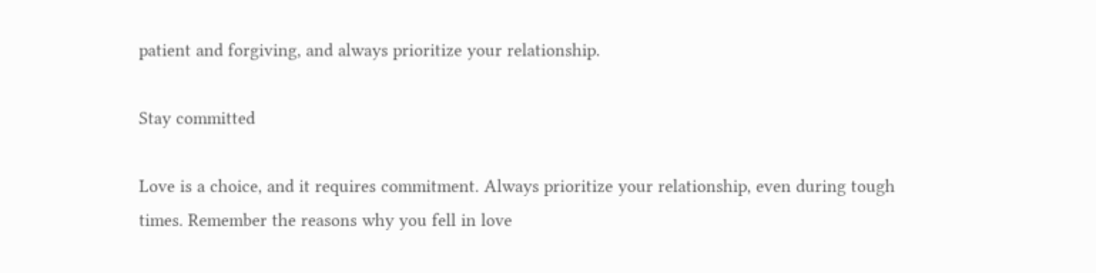patient and forgiving, and always prioritize your relationship.

Stay committed

Love is a choice, and it requires commitment. Always prioritize your relationship, even during tough times. Remember the reasons why you fell in love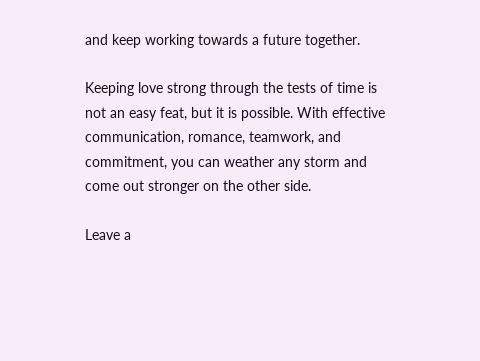and keep working towards a future together.

Keeping love strong through the tests of time is not an easy feat, but it is possible. With effective communication, romance, teamwork, and commitment, you can weather any storm and come out stronger on the other side.

Leave a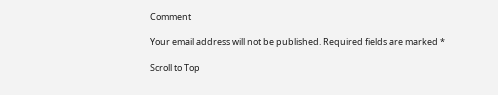Comment

Your email address will not be published. Required fields are marked *

Scroll to Top